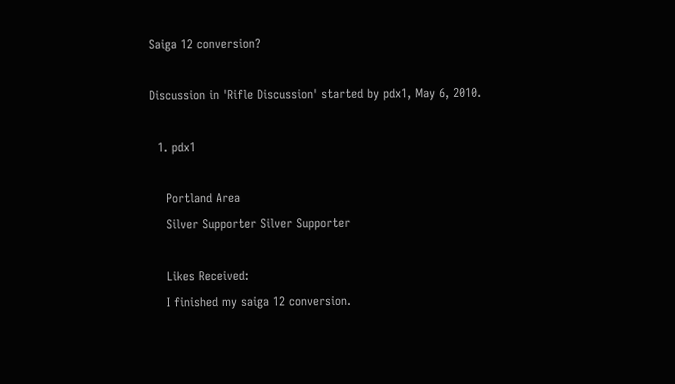Saiga 12 conversion?

Discussion in 'Rifle Discussion' started by pdx1, May 6, 2010.

  1. pdx1

    Portland Area
    Silver Supporter Silver Supporter

    Likes Received:
    I finished my saiga 12 conversion.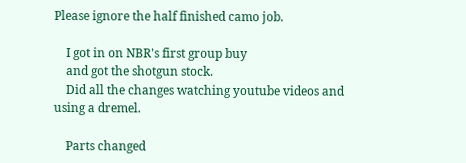Please ignore the half finished camo job.

    I got in on NBR's first group buy
    and got the shotgun stock.
    Did all the changes watching youtube videos and using a dremel.

    Parts changed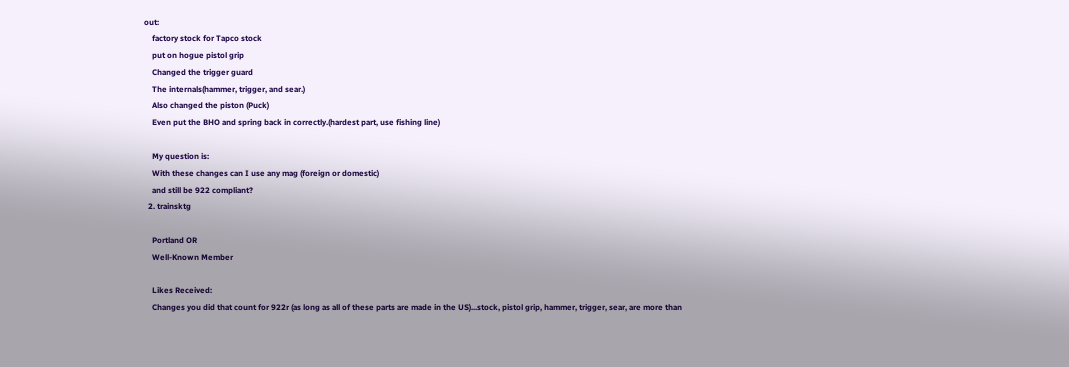out:
    factory stock for Tapco stock
    put on hogue pistol grip
    Changed the trigger guard
    The internals(hammer, trigger, and sear.)
    Also changed the piston (Puck)
    Even put the BHO and spring back in correctly.(hardest part, use fishing line)

    My question is:
    With these changes can I use any mag (foreign or domestic)
    and still be 922 compliant?
  2. trainsktg

    Portland OR
    Well-Known Member

    Likes Received:
    Changes you did that count for 922r (as long as all of these parts are made in the US)...stock, pistol grip, hammer, trigger, sear, are more than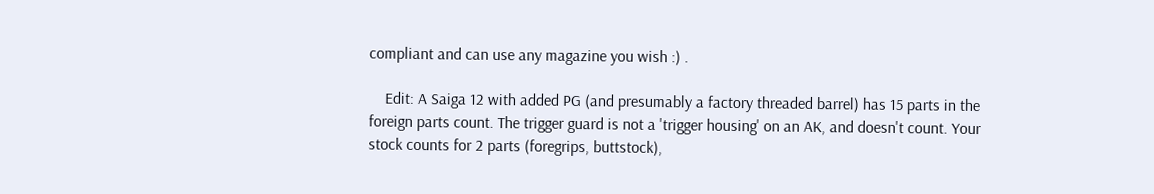compliant and can use any magazine you wish :) .

    Edit: A Saiga 12 with added PG (and presumably a factory threaded barrel) has 15 parts in the foreign parts count. The trigger guard is not a 'trigger housing' on an AK, and doesn't count. Your stock counts for 2 parts (foregrips, buttstock),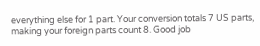everything else for 1 part. Your conversion totals 7 US parts, making your foreign parts count 8. Good job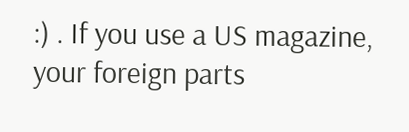:) . If you use a US magazine, your foreign parts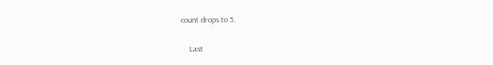count drops to 5.

    Last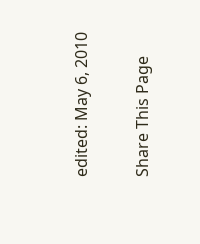edited: May 6, 2010

Share This Page